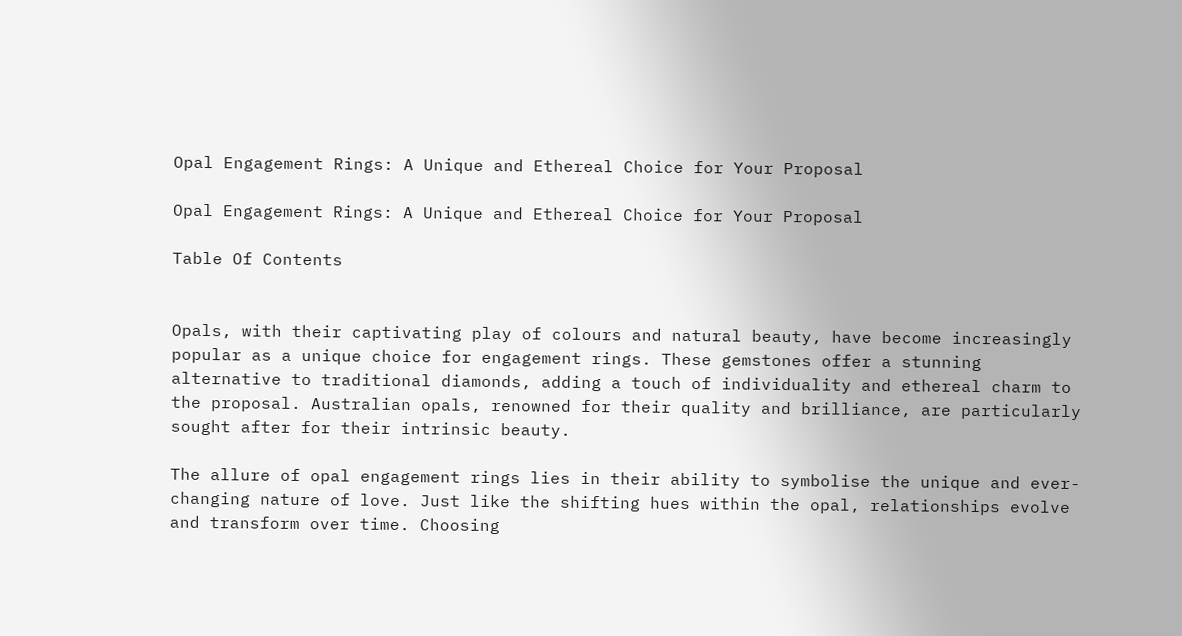Opal Engagement Rings: A Unique and Ethereal Choice for Your Proposal

Opal Engagement Rings: A Unique and Ethereal Choice for Your Proposal

Table Of Contents


Opals, with their captivating play of colours and natural beauty, have become increasingly popular as a unique choice for engagement rings. These gemstones offer a stunning alternative to traditional diamonds, adding a touch of individuality and ethereal charm to the proposal. Australian opals, renowned for their quality and brilliance, are particularly sought after for their intrinsic beauty.

The allure of opal engagement rings lies in their ability to symbolise the unique and ever-changing nature of love. Just like the shifting hues within the opal, relationships evolve and transform over time. Choosing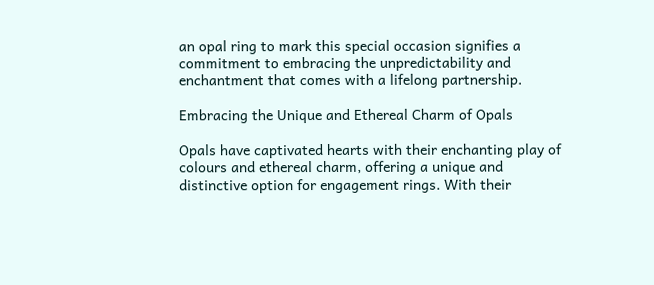an opal ring to mark this special occasion signifies a commitment to embracing the unpredictability and enchantment that comes with a lifelong partnership.

Embracing the Unique and Ethereal Charm of Opals

Opals have captivated hearts with their enchanting play of colours and ethereal charm, offering a unique and distinctive option for engagement rings. With their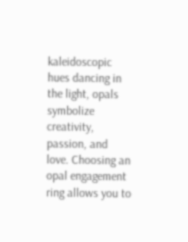kaleidoscopic hues dancing in the light, opals symbolize creativity, passion, and love. Choosing an opal engagement ring allows you to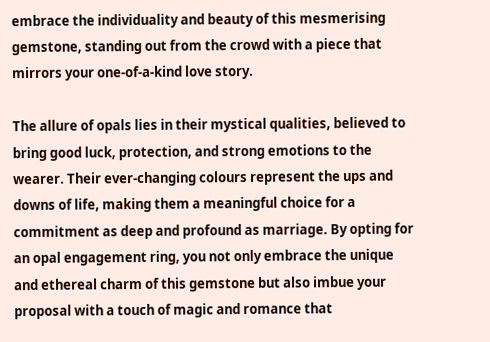embrace the individuality and beauty of this mesmerising gemstone, standing out from the crowd with a piece that mirrors your one-of-a-kind love story.

The allure of opals lies in their mystical qualities, believed to bring good luck, protection, and strong emotions to the wearer. Their ever-changing colours represent the ups and downs of life, making them a meaningful choice for a commitment as deep and profound as marriage. By opting for an opal engagement ring, you not only embrace the unique and ethereal charm of this gemstone but also imbue your proposal with a touch of magic and romance that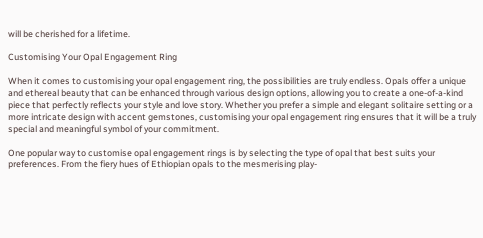will be cherished for a lifetime.

Customising Your Opal Engagement Ring

When it comes to customising your opal engagement ring, the possibilities are truly endless. Opals offer a unique and ethereal beauty that can be enhanced through various design options, allowing you to create a one-of-a-kind piece that perfectly reflects your style and love story. Whether you prefer a simple and elegant solitaire setting or a more intricate design with accent gemstones, customising your opal engagement ring ensures that it will be a truly special and meaningful symbol of your commitment.

One popular way to customise opal engagement rings is by selecting the type of opal that best suits your preferences. From the fiery hues of Ethiopian opals to the mesmerising play-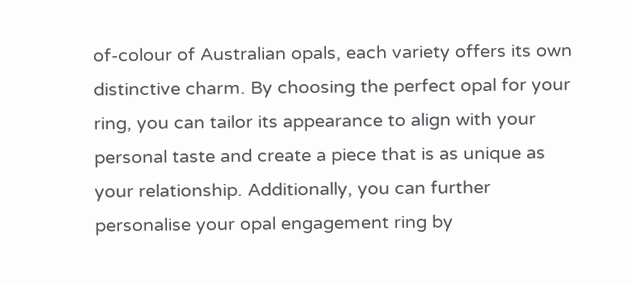of-colour of Australian opals, each variety offers its own distinctive charm. By choosing the perfect opal for your ring, you can tailor its appearance to align with your personal taste and create a piece that is as unique as your relationship. Additionally, you can further personalise your opal engagement ring by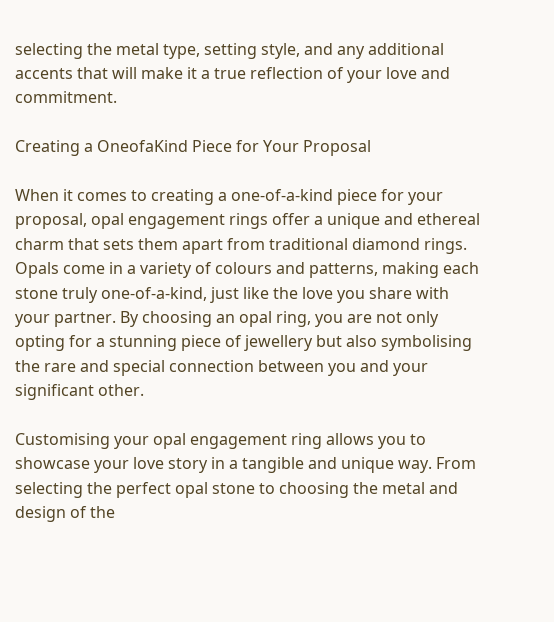selecting the metal type, setting style, and any additional accents that will make it a true reflection of your love and commitment.

Creating a OneofaKind Piece for Your Proposal

When it comes to creating a one-of-a-kind piece for your proposal, opal engagement rings offer a unique and ethereal charm that sets them apart from traditional diamond rings. Opals come in a variety of colours and patterns, making each stone truly one-of-a-kind, just like the love you share with your partner. By choosing an opal ring, you are not only opting for a stunning piece of jewellery but also symbolising the rare and special connection between you and your significant other.

Customising your opal engagement ring allows you to showcase your love story in a tangible and unique way. From selecting the perfect opal stone to choosing the metal and design of the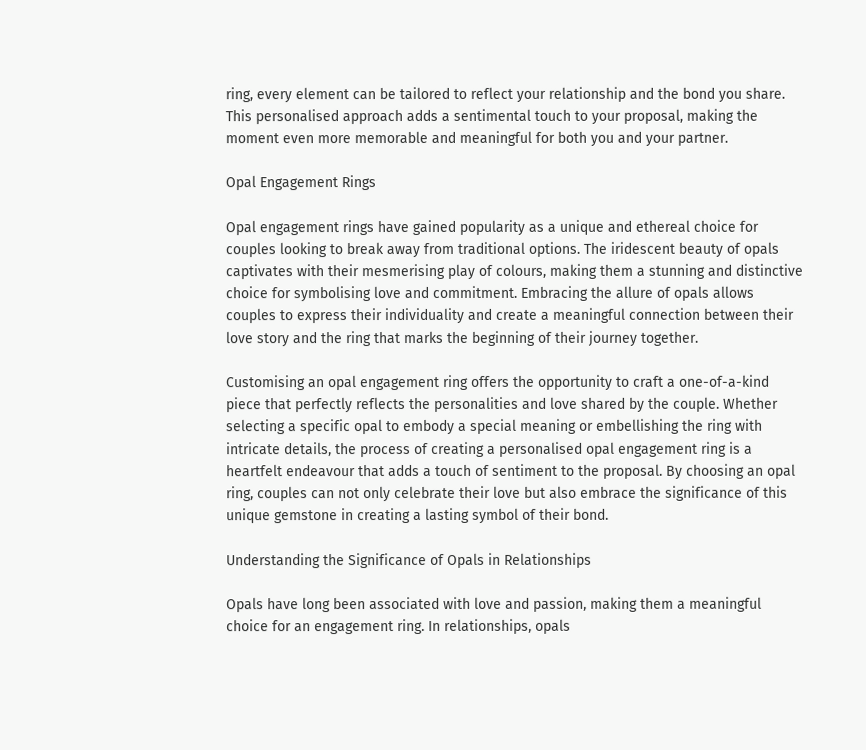ring, every element can be tailored to reflect your relationship and the bond you share. This personalised approach adds a sentimental touch to your proposal, making the moment even more memorable and meaningful for both you and your partner.

Opal Engagement Rings

Opal engagement rings have gained popularity as a unique and ethereal choice for couples looking to break away from traditional options. The iridescent beauty of opals captivates with their mesmerising play of colours, making them a stunning and distinctive choice for symbolising love and commitment. Embracing the allure of opals allows couples to express their individuality and create a meaningful connection between their love story and the ring that marks the beginning of their journey together.

Customising an opal engagement ring offers the opportunity to craft a one-of-a-kind piece that perfectly reflects the personalities and love shared by the couple. Whether selecting a specific opal to embody a special meaning or embellishing the ring with intricate details, the process of creating a personalised opal engagement ring is a heartfelt endeavour that adds a touch of sentiment to the proposal. By choosing an opal ring, couples can not only celebrate their love but also embrace the significance of this unique gemstone in creating a lasting symbol of their bond.

Understanding the Significance of Opals in Relationships

Opals have long been associated with love and passion, making them a meaningful choice for an engagement ring. In relationships, opals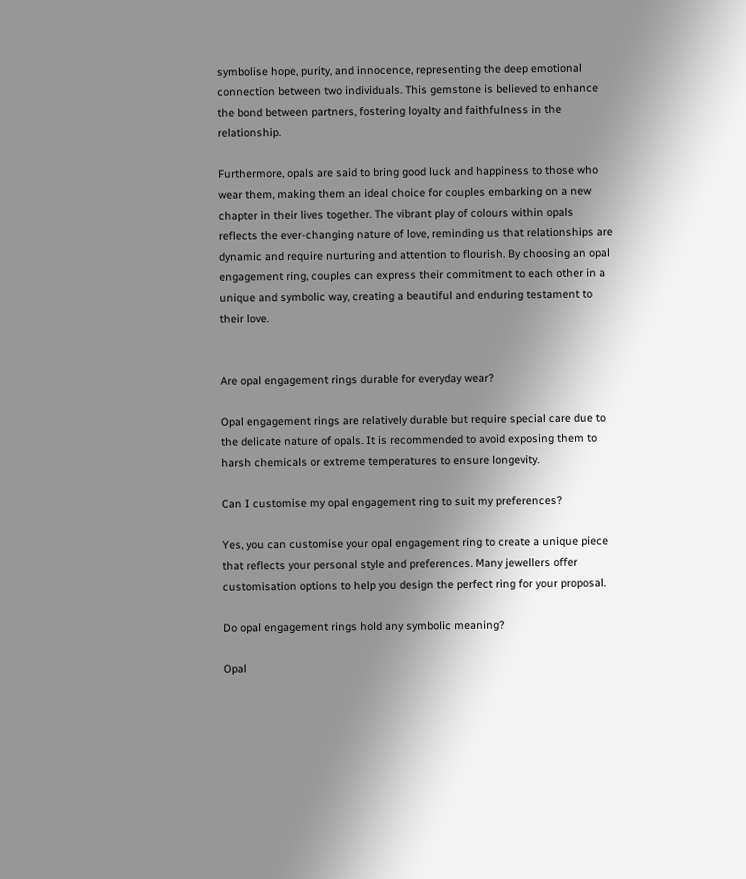symbolise hope, purity, and innocence, representing the deep emotional connection between two individuals. This gemstone is believed to enhance the bond between partners, fostering loyalty and faithfulness in the relationship.

Furthermore, opals are said to bring good luck and happiness to those who wear them, making them an ideal choice for couples embarking on a new chapter in their lives together. The vibrant play of colours within opals reflects the ever-changing nature of love, reminding us that relationships are dynamic and require nurturing and attention to flourish. By choosing an opal engagement ring, couples can express their commitment to each other in a unique and symbolic way, creating a beautiful and enduring testament to their love.


Are opal engagement rings durable for everyday wear?

Opal engagement rings are relatively durable but require special care due to the delicate nature of opals. It is recommended to avoid exposing them to harsh chemicals or extreme temperatures to ensure longevity.

Can I customise my opal engagement ring to suit my preferences?

Yes, you can customise your opal engagement ring to create a unique piece that reflects your personal style and preferences. Many jewellers offer customisation options to help you design the perfect ring for your proposal.

Do opal engagement rings hold any symbolic meaning?

Opal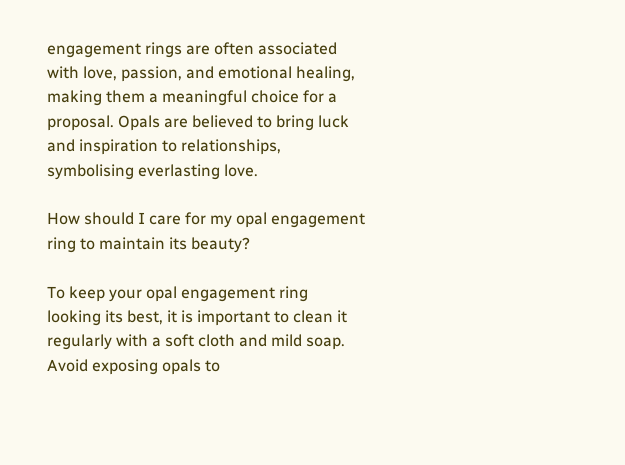engagement rings are often associated with love, passion, and emotional healing, making them a meaningful choice for a proposal. Opals are believed to bring luck and inspiration to relationships, symbolising everlasting love.

How should I care for my opal engagement ring to maintain its beauty?

To keep your opal engagement ring looking its best, it is important to clean it regularly with a soft cloth and mild soap. Avoid exposing opals to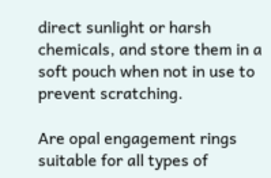direct sunlight or harsh chemicals, and store them in a soft pouch when not in use to prevent scratching.

Are opal engagement rings suitable for all types of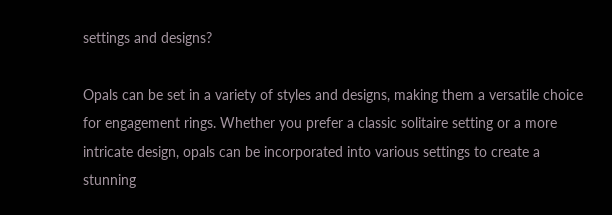settings and designs?

Opals can be set in a variety of styles and designs, making them a versatile choice for engagement rings. Whether you prefer a classic solitaire setting or a more intricate design, opals can be incorporated into various settings to create a stunning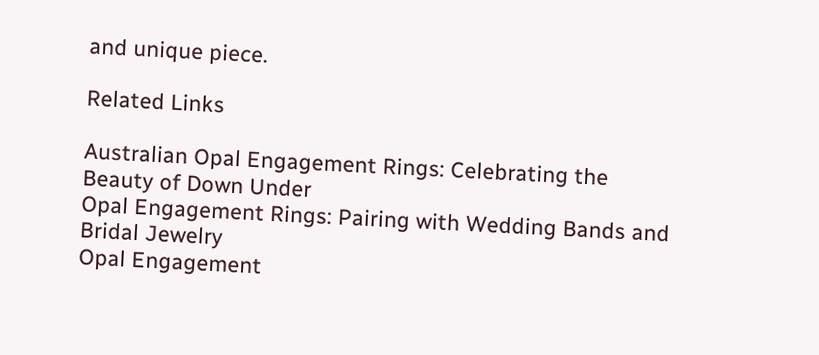and unique piece.

Related Links

Australian Opal Engagement Rings: Celebrating the Beauty of Down Under
Opal Engagement Rings: Pairing with Wedding Bands and Bridal Jewelry
Opal Engagement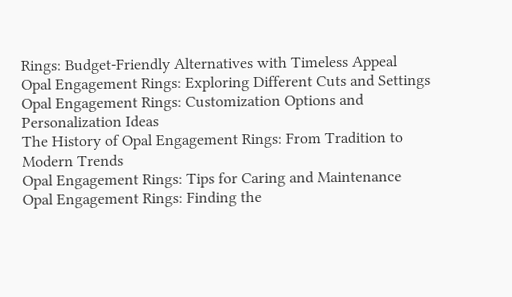Rings: Budget-Friendly Alternatives with Timeless Appeal
Opal Engagement Rings: Exploring Different Cuts and Settings
Opal Engagement Rings: Customization Options and Personalization Ideas
The History of Opal Engagement Rings: From Tradition to Modern Trends
Opal Engagement Rings: Tips for Caring and Maintenance
Opal Engagement Rings: Finding the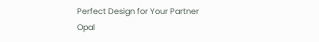Perfect Design for Your Partner
Opal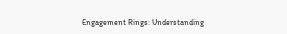Engagement Rings: Understanding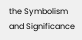the Symbolism and Significance